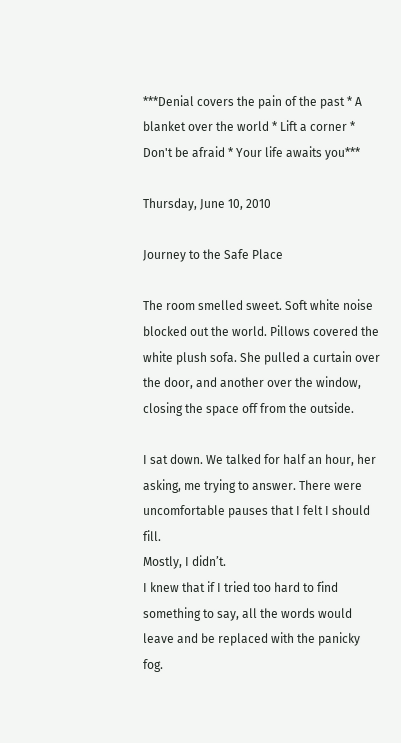***Denial covers the pain of the past * A blanket over the world * Lift a corner * Don't be afraid * Your life awaits you***

Thursday, June 10, 2010

Journey to the Safe Place

The room smelled sweet. Soft white noise blocked out the world. Pillows covered the white plush sofa. She pulled a curtain over the door, and another over the window, closing the space off from the outside.

I sat down. We talked for half an hour, her asking, me trying to answer. There were uncomfortable pauses that I felt I should fill.
Mostly, I didn’t.
I knew that if I tried too hard to find something to say, all the words would leave and be replaced with the panicky fog.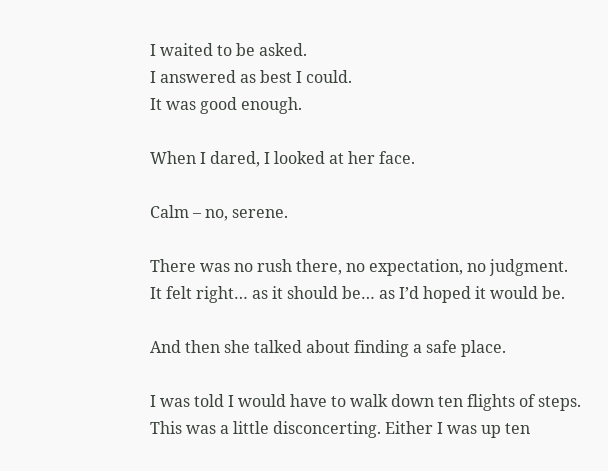I waited to be asked.
I answered as best I could.
It was good enough.

When I dared, I looked at her face.

Calm – no, serene.

There was no rush there, no expectation, no judgment.
It felt right… as it should be… as I’d hoped it would be.

And then she talked about finding a safe place.

I was told I would have to walk down ten flights of steps. This was a little disconcerting. Either I was up ten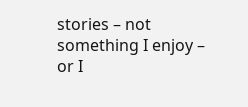stories – not something I enjoy – or I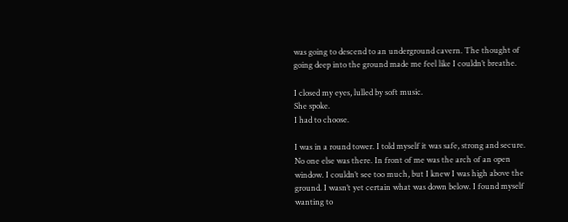was going to descend to an underground cavern. The thought of going deep into the ground made me feel like I couldn’t breathe.

I closed my eyes, lulled by soft music.
She spoke.
I had to choose.

I was in a round tower. I told myself it was safe, strong and secure. No one else was there. In front of me was the arch of an open window. I couldn’t see too much, but I knew I was high above the ground. I wasn’t yet certain what was down below. I found myself wanting to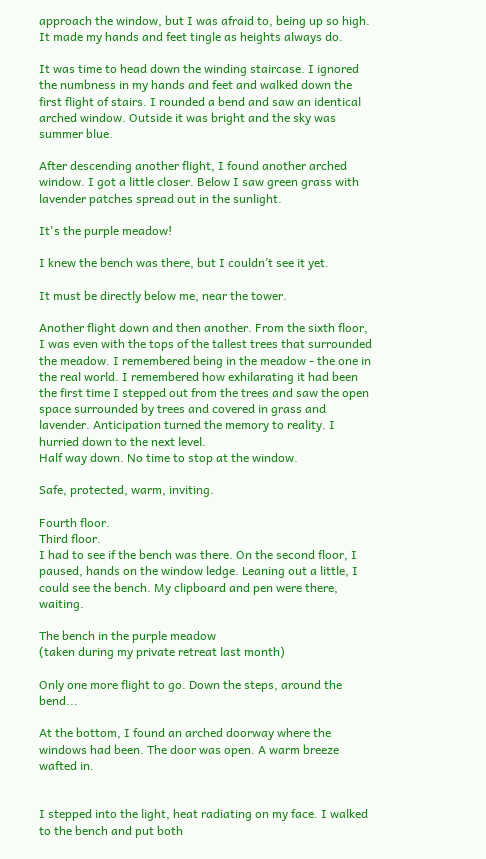approach the window, but I was afraid to, being up so high. It made my hands and feet tingle as heights always do.

It was time to head down the winding staircase. I ignored the numbness in my hands and feet and walked down the first flight of stairs. I rounded a bend and saw an identical arched window. Outside it was bright and the sky was summer blue.

After descending another flight, I found another arched window. I got a little closer. Below I saw green grass with lavender patches spread out in the sunlight.

It's the purple meadow!

I knew the bench was there, but I couldn’t see it yet.

It must be directly below me, near the tower.

Another flight down and then another. From the sixth floor, I was even with the tops of the tallest trees that surrounded the meadow. I remembered being in the meadow - the one in the real world. I remembered how exhilarating it had been the first time I stepped out from the trees and saw the open space surrounded by trees and covered in grass and lavender. Anticipation turned the memory to reality. I hurried down to the next level.
Half way down. No time to stop at the window.

Safe, protected, warm, inviting.

Fourth floor.
Third floor.
I had to see if the bench was there. On the second floor, I paused, hands on the window ledge. Leaning out a little, I could see the bench. My clipboard and pen were there, waiting.

The bench in the purple meadow
(taken during my private retreat last month)

Only one more flight to go. Down the steps, around the bend...

At the bottom, I found an arched doorway where the windows had been. The door was open. A warm breeze wafted in.


I stepped into the light, heat radiating on my face. I walked to the bench and put both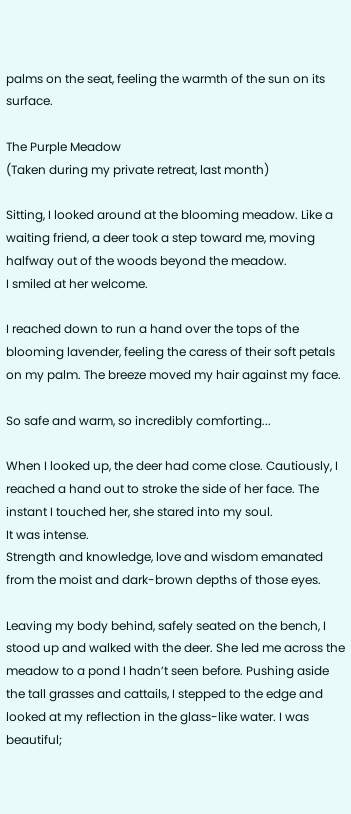palms on the seat, feeling the warmth of the sun on its surface.

The Purple Meadow
(Taken during my private retreat, last month)

Sitting, I looked around at the blooming meadow. Like a waiting friend, a deer took a step toward me, moving halfway out of the woods beyond the meadow.
I smiled at her welcome.

I reached down to run a hand over the tops of the blooming lavender, feeling the caress of their soft petals on my palm. The breeze moved my hair against my face.

So safe and warm, so incredibly comforting...

When I looked up, the deer had come close. Cautiously, I reached a hand out to stroke the side of her face. The instant I touched her, she stared into my soul.
It was intense.
Strength and knowledge, love and wisdom emanated from the moist and dark-brown depths of those eyes.

Leaving my body behind, safely seated on the bench, I stood up and walked with the deer. She led me across the meadow to a pond I hadn’t seen before. Pushing aside the tall grasses and cattails, I stepped to the edge and looked at my reflection in the glass-like water. I was beautiful;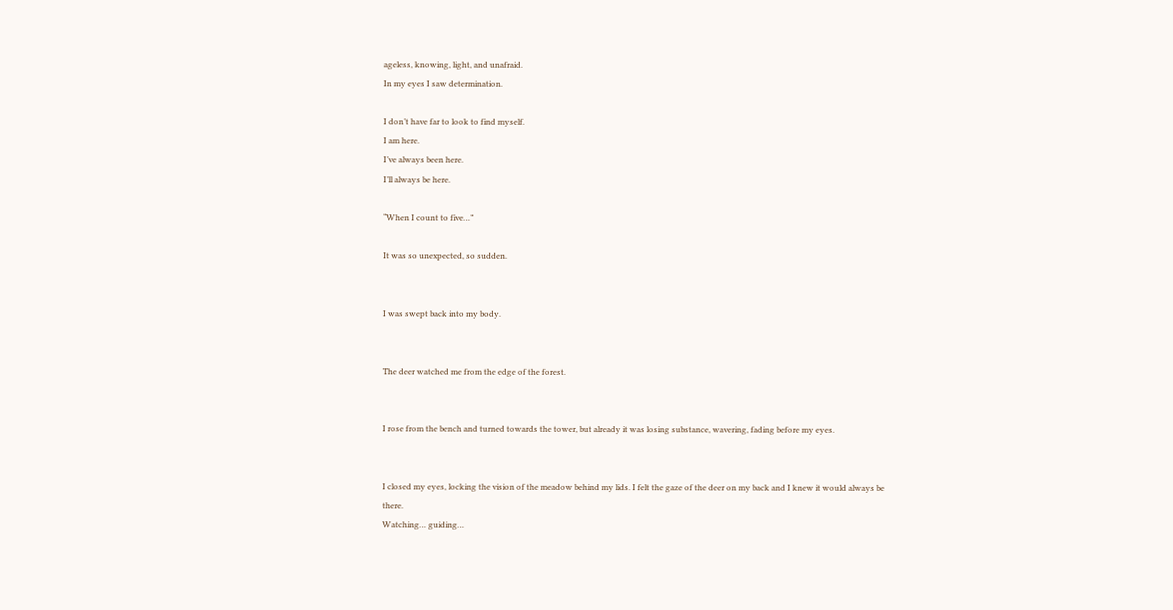ageless, knowing, light, and unafraid.
In my eyes I saw determination.

I don’t have far to look to find myself.
I am here.
I’ve always been here.
I’ll always be here.

“When I count to five…”

It was so unexpected, so sudden.


I was swept back into my body.


The deer watched me from the edge of the forest.


I rose from the bench and turned towards the tower, but already it was losing substance, wavering, fading before my eyes.


I closed my eyes, locking the vision of the meadow behind my lids. I felt the gaze of the deer on my back and I knew it would always be there.
Watching… guiding…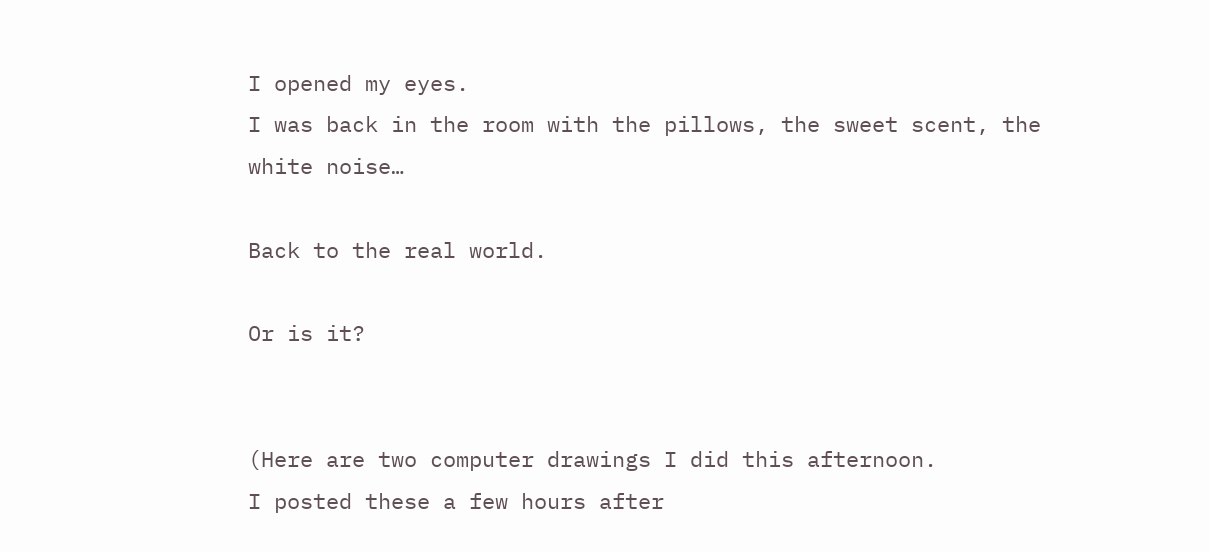I opened my eyes.
I was back in the room with the pillows, the sweet scent, the white noise…

Back to the real world.

Or is it?


(Here are two computer drawings I did this afternoon.
I posted these a few hours after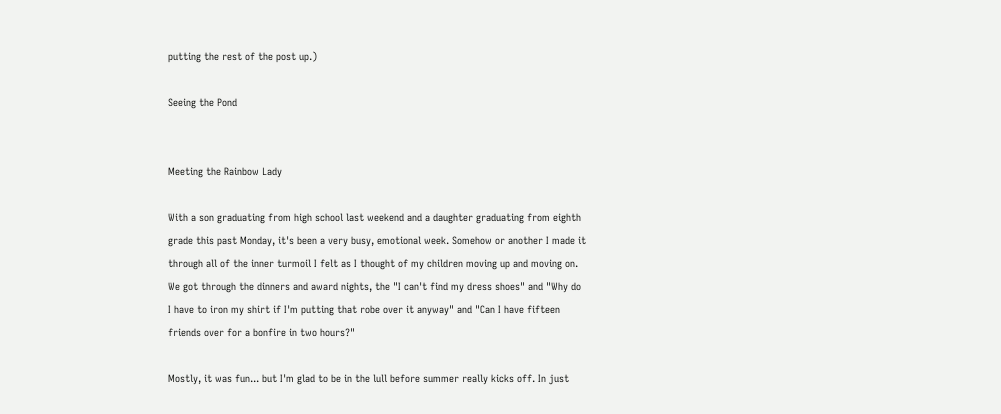putting the rest of the post up.)

Seeing the Pond


Meeting the Rainbow Lady

With a son graduating from high school last weekend and a daughter graduating from eighth grade this past Monday, it's been a very busy, emotional week. Somehow or another I made it through all of the inner turmoil I felt as I thought of my children moving up and moving on. We got through the dinners and award nights, the "I can't find my dress shoes" and "Why do I have to iron my shirt if I'm putting that robe over it anyway" and "Can I have fifteen friends over for a bonfire in two hours?"

Mostly, it was fun... but I'm glad to be in the lull before summer really kicks off. In just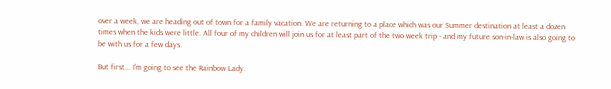over a week, we are heading out of town for a family vacation. We are returning to a place which was our Summer destination at least a dozen times when the kids were little. All four of my children will join us for at least part of the two week trip - and my future son-in-law is also going to be with us for a few days.

But first... I'm going to see the Rainbow Lady.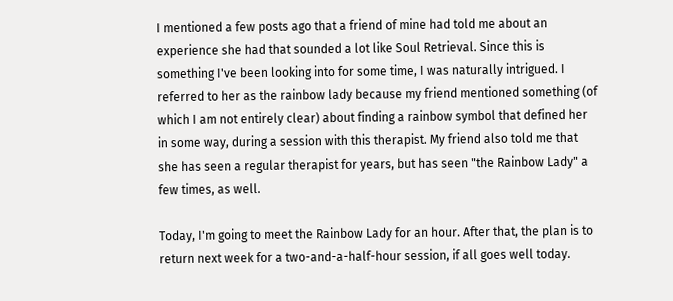I mentioned a few posts ago that a friend of mine had told me about an experience she had that sounded a lot like Soul Retrieval. Since this is something I've been looking into for some time, I was naturally intrigued. I referred to her as the rainbow lady because my friend mentioned something (of which I am not entirely clear) about finding a rainbow symbol that defined her in some way, during a session with this therapist. My friend also told me that she has seen a regular therapist for years, but has seen "the Rainbow Lady" a few times, as well.

Today, I'm going to meet the Rainbow Lady for an hour. After that, the plan is to return next week for a two-and-a-half-hour session, if all goes well today.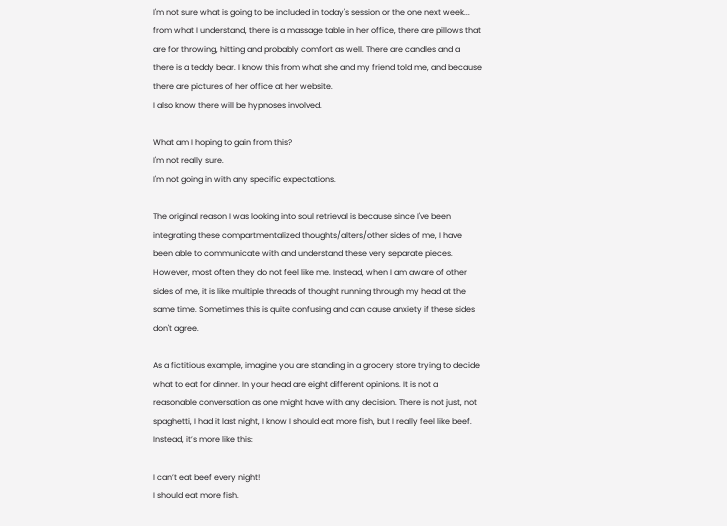I'm not sure what is going to be included in today's session or the one next week... from what I understand, there is a massage table in her office, there are pillows that are for throwing, hitting and probably comfort as well. There are candles and a there is a teddy bear. I know this from what she and my friend told me, and because there are pictures of her office at her website.
I also know there will be hypnoses involved.

What am I hoping to gain from this?
I'm not really sure.
I'm not going in with any specific expectations.

The original reason I was looking into soul retrieval is because since I've been integrating these compartmentalized thoughts/alters/other sides of me, I have been able to communicate with and understand these very separate pieces. However, most often they do not feel like me. Instead, when I am aware of other sides of me, it is like multiple threads of thought running through my head at the same time. Sometimes this is quite confusing and can cause anxiety if these sides don't agree.

As a fictitious example, imagine you are standing in a grocery store trying to decide what to eat for dinner. In your head are eight different opinions. It is not a reasonable conversation as one might have with any decision. There is not just, not spaghetti, I had it last night, I know I should eat more fish, but I really feel like beef.
Instead, it’s more like this:

I can’t eat beef every night!
I should eat more fish.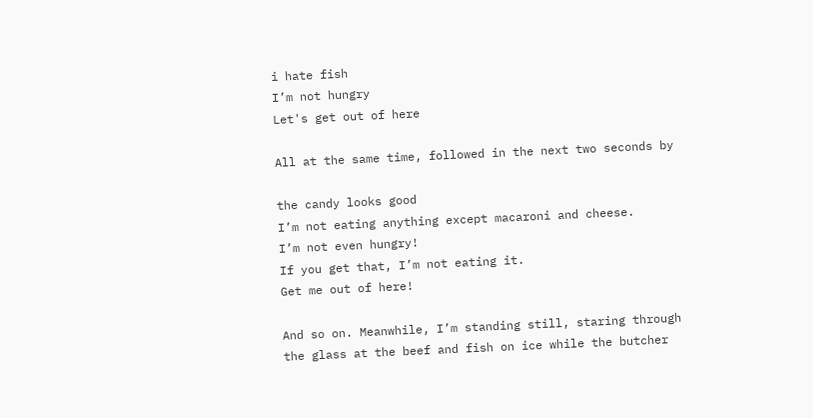i hate fish
I’m not hungry
Let's get out of here

All at the same time, followed in the next two seconds by

the candy looks good
I’m not eating anything except macaroni and cheese.
I’m not even hungry!
If you get that, I’m not eating it.
Get me out of here!

And so on. Meanwhile, I’m standing still, staring through the glass at the beef and fish on ice while the butcher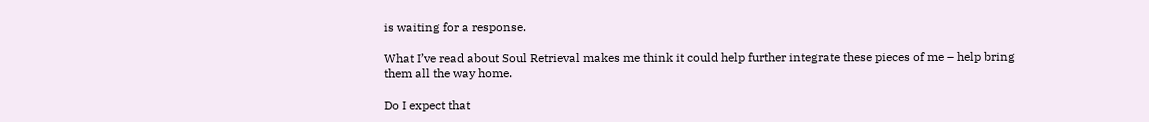is waiting for a response.

What I’ve read about Soul Retrieval makes me think it could help further integrate these pieces of me – help bring them all the way home.

Do I expect that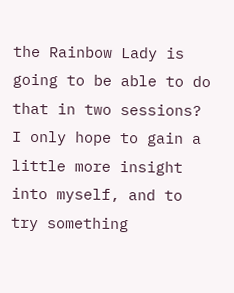the Rainbow Lady is going to be able to do that in two sessions?
I only hope to gain a little more insight into myself, and to try something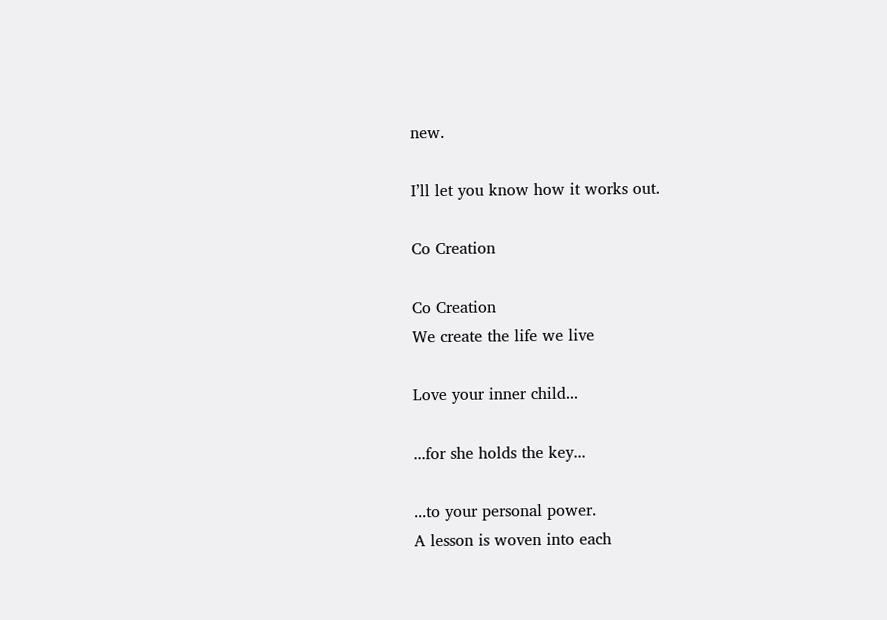new.

I’ll let you know how it works out.

Co Creation

Co Creation
We create the life we live

Love your inner child...

...for she holds the key...

...to your personal power.
A lesson is woven into each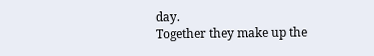day.
Together they make up the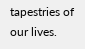tapestries of our lives.